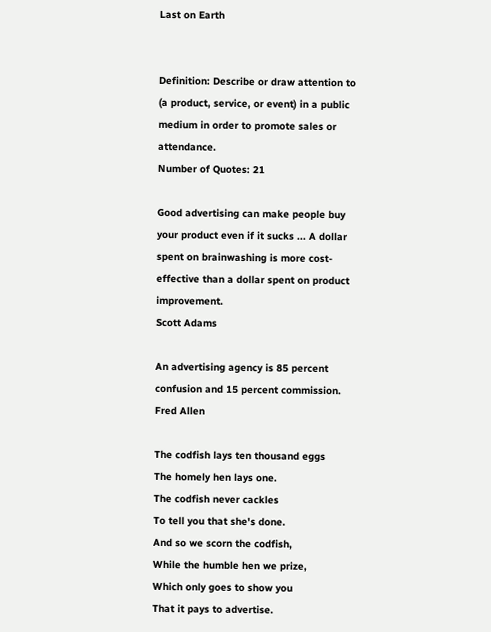Last on Earth


Definition: Describe or draw attention to (a product, service, or event) in a public medium in order to promote sales or attendance.
Number of Quotes: 21

Good advertising can make people buy your product even if it sucks ... A dollar spent on brainwashing is more cost-effective than a dollar spent on product improvement.
Scott Adams

An advertising agency is 85 percent confusion and 15 percent commission.
Fred Allen

The codfish lays ten thousand eggs
The homely hen lays one.
The codfish never cackles
To tell you that she's done.
And so we scorn the codfish,
While the humble hen we prize,
Which only goes to show you
That it pays to advertise.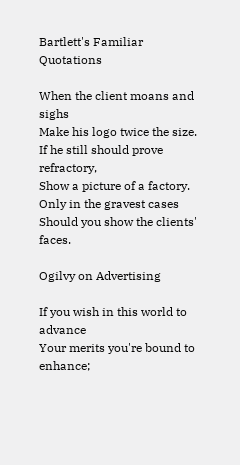Bartlett's Familiar Quotations

When the client moans and sighs
Make his logo twice the size.
If he still should prove refractory,
Show a picture of a factory.
Only in the gravest cases
Should you show the clients' faces.

Ogilvy on Advertising

If you wish in this world to advance
Your merits you're bound to enhance;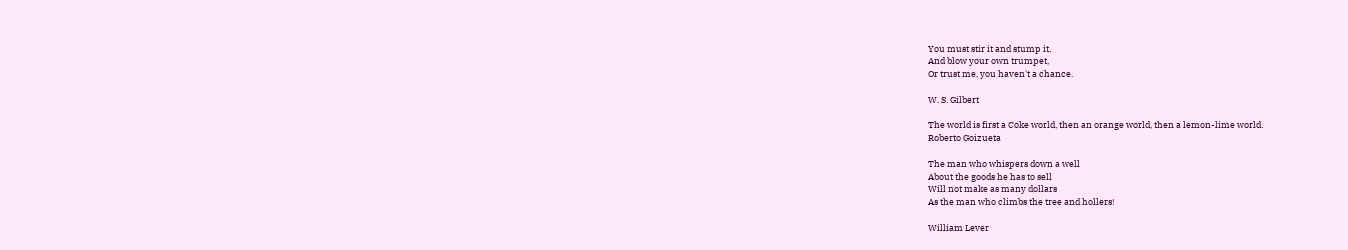You must stir it and stump it,
And blow your own trumpet,
Or trust me, you haven't a chance.

W. S. Gilbert

The world is first a Coke world, then an orange world, then a lemon-lime world.
Roberto Goizueta

The man who whispers down a well
About the goods he has to sell
Will not make as many dollars
As the man who climbs the tree and hollers!

William Lever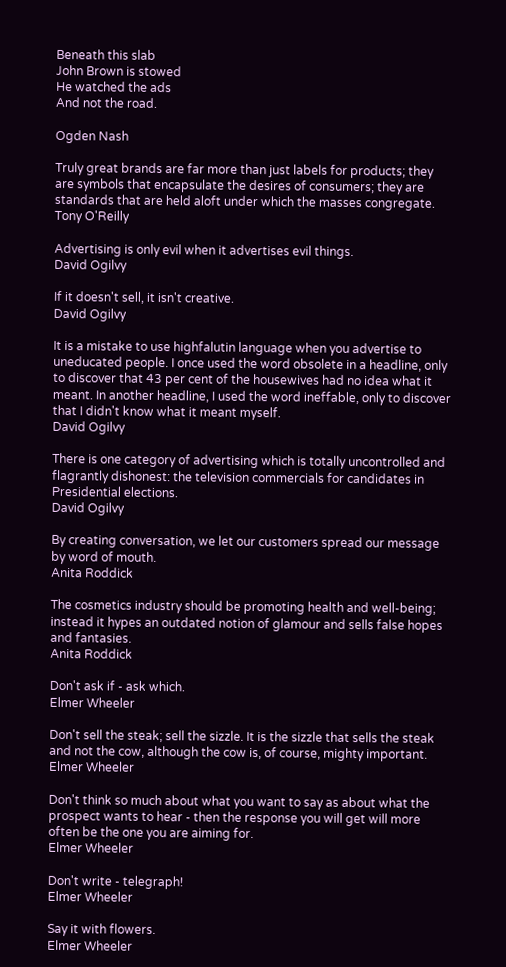Beneath this slab
John Brown is stowed
He watched the ads
And not the road.

Ogden Nash

Truly great brands are far more than just labels for products; they are symbols that encapsulate the desires of consumers; they are standards that are held aloft under which the masses congregate.
Tony O'Reilly

Advertising is only evil when it advertises evil things.
David Ogilvy

If it doesn't sell, it isn't creative.
David Ogilvy

It is a mistake to use highfalutin language when you advertise to uneducated people. I once used the word obsolete in a headline, only to discover that 43 per cent of the housewives had no idea what it meant. In another headline, I used the word ineffable, only to discover that I didn't know what it meant myself.
David Ogilvy

There is one category of advertising which is totally uncontrolled and flagrantly dishonest: the television commercials for candidates in Presidential elections.
David Ogilvy

By creating conversation, we let our customers spread our message by word of mouth.
Anita Roddick

The cosmetics industry should be promoting health and well-being; instead it hypes an outdated notion of glamour and sells false hopes and fantasies.
Anita Roddick

Don't ask if - ask which.
Elmer Wheeler

Don't sell the steak; sell the sizzle. It is the sizzle that sells the steak and not the cow, although the cow is, of course, mighty important.
Elmer Wheeler

Don't think so much about what you want to say as about what the prospect wants to hear - then the response you will get will more often be the one you are aiming for.
Elmer Wheeler

Don't write - telegraph!
Elmer Wheeler

Say it with flowers.
Elmer Wheeler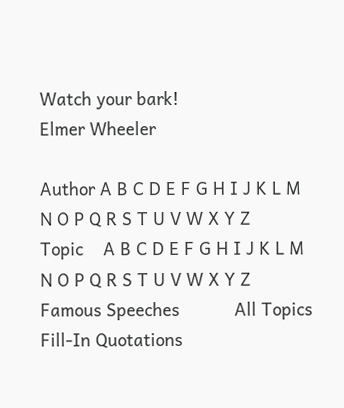Watch your bark!
Elmer Wheeler

Author A B C D E F G H I J K L M N O P Q R S T U V W X Y Z
Topic    A B C D E F G H I J K L M N O P Q R S T U V W X Y Z
Famous Speeches           All Topics Fill-In Quotations